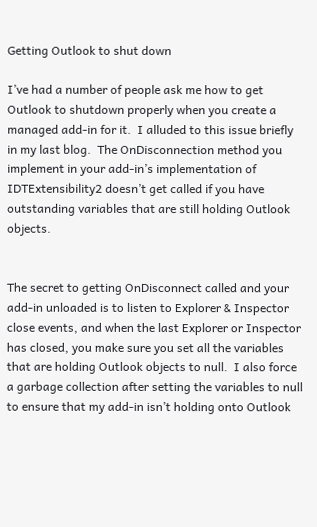Getting Outlook to shut down

I’ve had a number of people ask me how to get Outlook to shutdown properly when you create a managed add-in for it.  I alluded to this issue briefly in my last blog.  The OnDisconnection method you implement in your add-in’s implementation of IDTExtensibility2 doesn’t get called if you have outstanding variables that are still holding Outlook objects.


The secret to getting OnDisconnect called and your add-in unloaded is to listen to Explorer & Inspector close events, and when the last Explorer or Inspector has closed, you make sure you set all the variables that are holding Outlook objects to null.  I also force a garbage collection after setting the variables to null to ensure that my add-in isn’t holding onto Outlook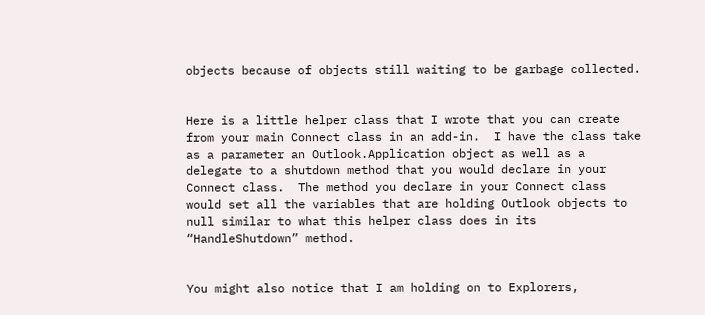objects because of objects still waiting to be garbage collected.


Here is a little helper class that I wrote that you can create from your main Connect class in an add-in.  I have the class take as a parameter an Outlook.Application object as well as a delegate to a shutdown method that you would declare in your Connect class.  The method you declare in your Connect class would set all the variables that are holding Outlook objects to null similar to what this helper class does in its “HandleShutdown” method.


You might also notice that I am holding on to Explorers,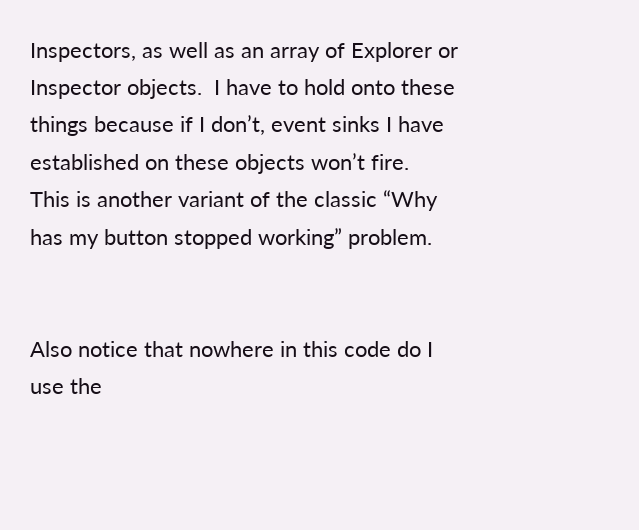Inspectors, as well as an array of Explorer or Inspector objects.  I have to hold onto these things because if I don’t, event sinks I have established on these objects won’t fire.  This is another variant of the classic “Why has my button stopped working” problem.


Also notice that nowhere in this code do I use the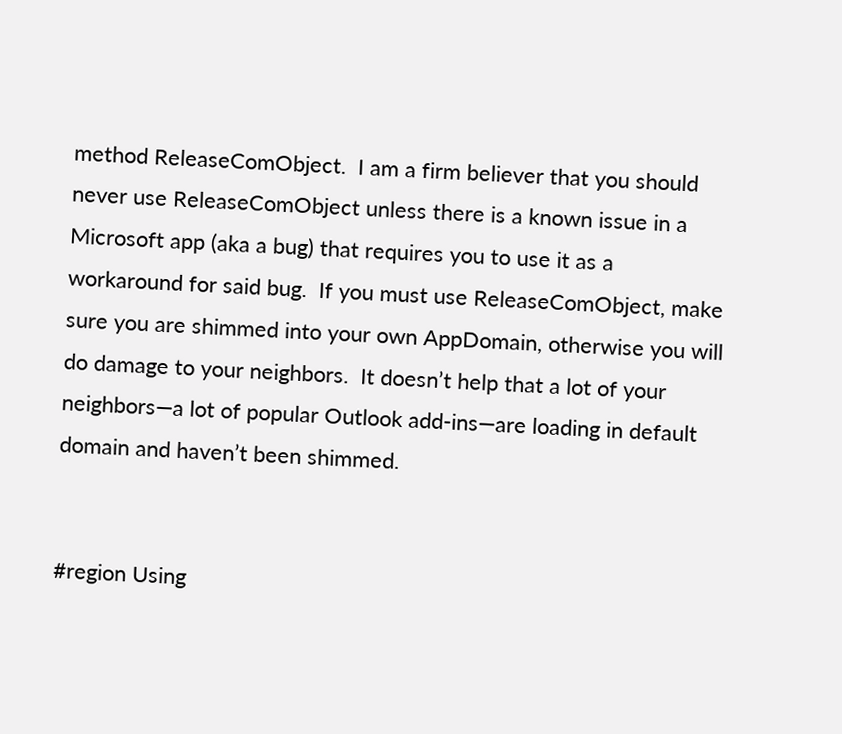method ReleaseComObject.  I am a firm believer that you should never use ReleaseComObject unless there is a known issue in a Microsoft app (aka a bug) that requires you to use it as a workaround for said bug.  If you must use ReleaseComObject, make sure you are shimmed into your own AppDomain, otherwise you will do damage to your neighbors.  It doesn’t help that a lot of your neighbors—a lot of popular Outlook add-ins—are loading in default domain and haven’t been shimmed.


#region Using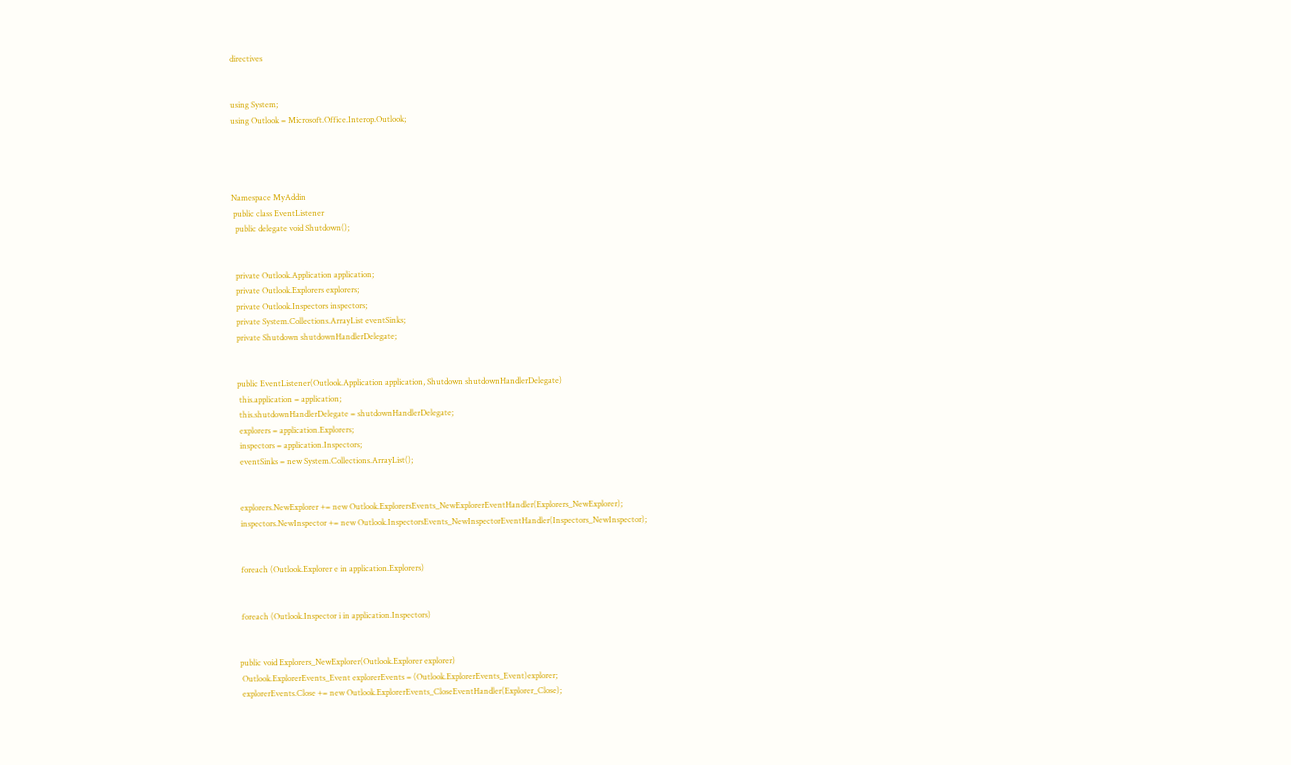directives


using System;
using Outlook = Microsoft.Office.Interop.Outlook;




Namespace MyAddin
 public class EventListener
  public delegate void Shutdown();


  private Outlook.Application application;
  private Outlook.Explorers explorers;
  private Outlook.Inspectors inspectors;
  private System.Collections.ArrayList eventSinks;
  private Shutdown shutdownHandlerDelegate;


  public EventListener(Outlook.Application application, Shutdown shutdownHandlerDelegate)
   this.application = application;
   this.shutdownHandlerDelegate = shutdownHandlerDelegate;
   explorers = application.Explorers;
   inspectors = application.Inspectors;
   eventSinks = new System.Collections.ArrayList();


   explorers.NewExplorer += new Outlook.ExplorersEvents_NewExplorerEventHandler(Explorers_NewExplorer);
   inspectors.NewInspector += new Outlook.InspectorsEvents_NewInspectorEventHandler(Inspectors_NewInspector);


   foreach (Outlook.Explorer e in application.Explorers)


   foreach (Outlook.Inspector i in application.Inspectors)


  public void Explorers_NewExplorer(Outlook.Explorer explorer)
   Outlook.ExplorerEvents_Event explorerEvents = (Outlook.ExplorerEvents_Event)explorer;
   explorerEvents.Close += new Outlook.ExplorerEvents_CloseEventHandler(Explorer_Close);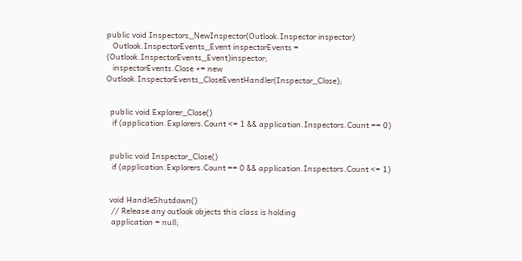public void Inspectors_NewInspector(Outlook.Inspector inspector)
   Outlook.InspectorEvents_Event inspectorEvents = (Outlook.InspectorEvents_Event)inspector;
   inspectorEvents.Close += new Outlook.InspectorEvents_CloseEventHandler(Inspector_Close);


  public void Explorer_Close()
   if (application.Explorers.Count <= 1 && application.Inspectors.Count == 0)


  public void Inspector_Close()
   if (application.Explorers.Count == 0 && application.Inspectors.Count <= 1)


  void HandleShutdown()
   // Release any outlook objects this class is holding
   application = null;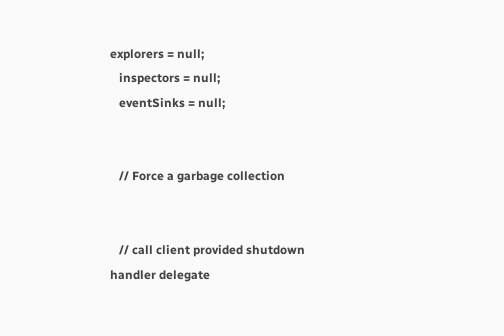explorers = null;
   inspectors = null;
   eventSinks = null;


   // Force a garbage collection


   // call client provided shutdown handler delegate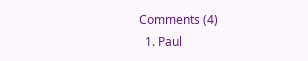Comments (4)
  1. Paul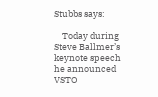Stubbs says:

    Today during Steve Ballmer’s keynote speech he announced VSTO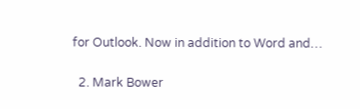for Outlook. Now in addition to Word and…

  2. Mark Bower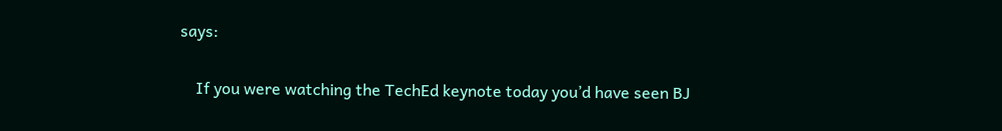says:

    If you were watching the TechEd keynote today you’d have seen BJ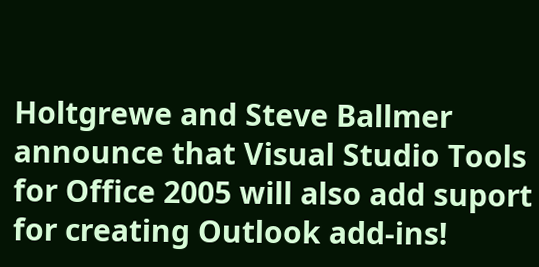Holtgrewe and Steve Ballmer announce that Visual Studio Tools for Office 2005 will also add suport for creating Outlook add-ins!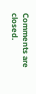Comments are closed.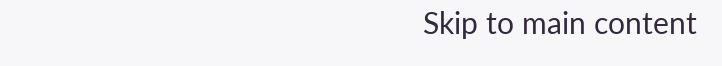Skip to main content